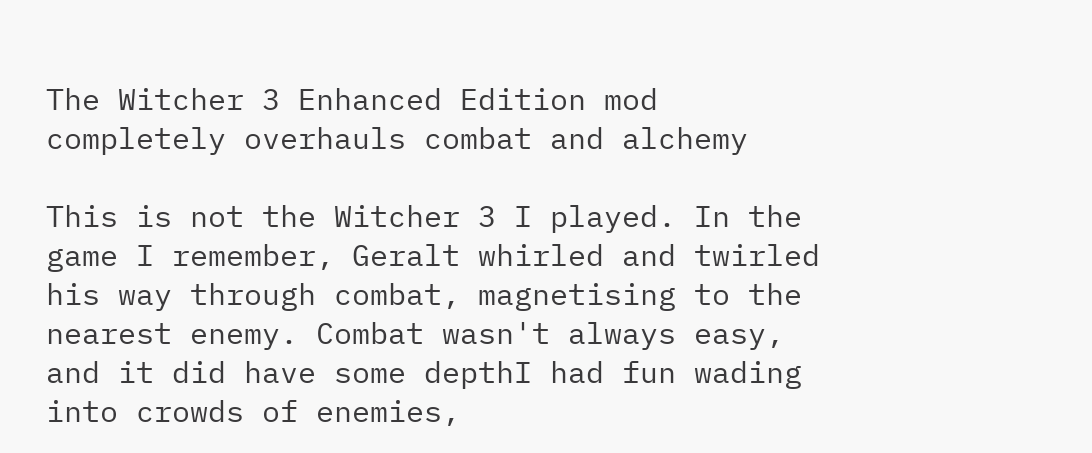The Witcher 3 Enhanced Edition mod completely overhauls combat and alchemy

This is not the Witcher 3 I played. In the game I remember, Geralt whirled and twirled his way through combat, magnetising to the nearest enemy. Combat wasn't always easy, and it did have some depthI had fun wading into crowds of enemies,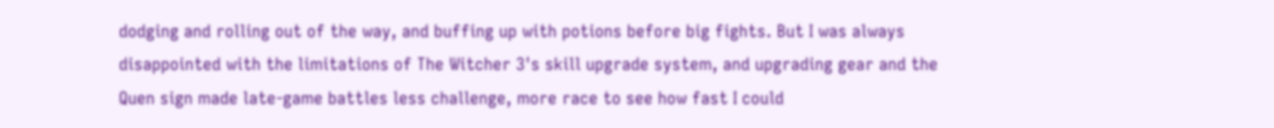dodging and rolling out of the way, and buffing up with potions before big fights. But I was always disappointed with the limitations of The Witcher 3's skill upgrade system, and upgrading gear and the Quen sign made late-game battles less challenge, more race to see how fast I could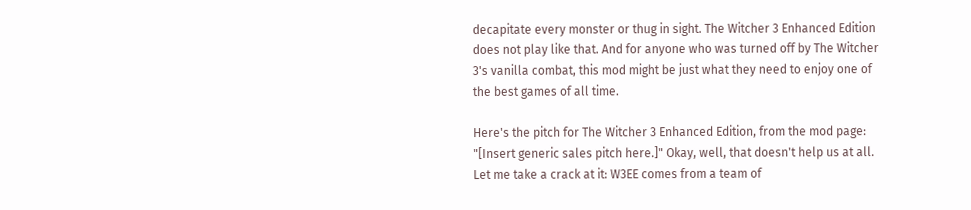decapitate every monster or thug in sight. The Witcher 3 Enhanced Edition does not play like that. And for anyone who was turned off by The Witcher 3's vanilla combat, this mod might be just what they need to enjoy one of the best games of all time.

Here's the pitch for The Witcher 3 Enhanced Edition, from the mod page: "[Insert generic sales pitch here.]" Okay, well, that doesn't help us at all. Let me take a crack at it: W3EE comes from a team of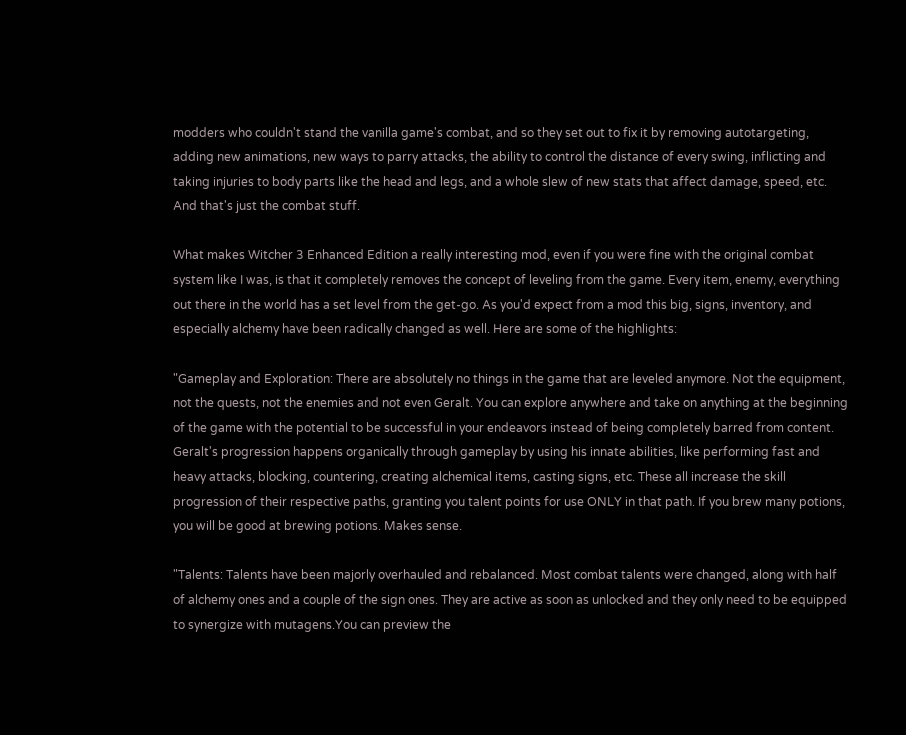modders who couldn't stand the vanilla game's combat, and so they set out to fix it by removing autotargeting, adding new animations, new ways to parry attacks, the ability to control the distance of every swing, inflicting and taking injuries to body parts like the head and legs, and a whole slew of new stats that affect damage, speed, etc. And that's just the combat stuff.

What makes Witcher 3 Enhanced Edition a really interesting mod, even if you were fine with the original combat system like I was, is that it completely removes the concept of leveling from the game. Every item, enemy, everything out there in the world has a set level from the get-go. As you'd expect from a mod this big, signs, inventory, and especially alchemy have been radically changed as well. Here are some of the highlights:

"Gameplay and Exploration: There are absolutely no things in the game that are leveled anymore. Not the equipment, not the quests, not the enemies and not even Geralt. You can explore anywhere and take on anything at the beginning of the game with the potential to be successful in your endeavors instead of being completely barred from content. Geralt's progression happens organically through gameplay by using his innate abilities, like performing fast and heavy attacks, blocking, countering, creating alchemical items, casting signs, etc. These all increase the skill progression of their respective paths, granting you talent points for use ONLY in that path. If you brew many potions, you will be good at brewing potions. Makes sense.

"Talents: Talents have been majorly overhauled and rebalanced. Most combat talents were changed, along with half of alchemy ones and a couple of the sign ones. They are active as soon as unlocked and they only need to be equipped to synergize with mutagens.You can preview the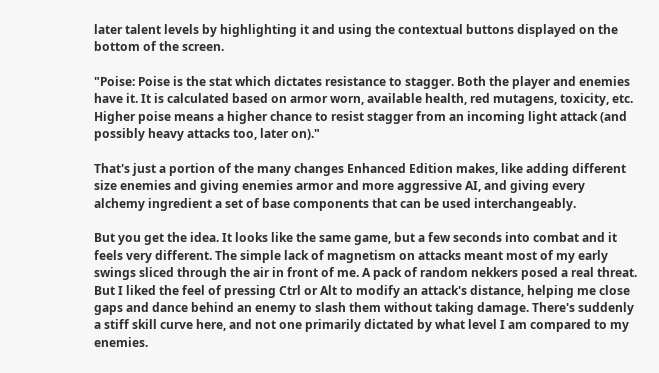later talent levels by highlighting it and using the contextual buttons displayed on the bottom of the screen.

"Poise: Poise is the stat which dictates resistance to stagger. Both the player and enemies have it. It is calculated based on armor worn, available health, red mutagens, toxicity, etc. Higher poise means a higher chance to resist stagger from an incoming light attack (and possibly heavy attacks too, later on)."

That's just a portion of the many changes Enhanced Edition makes, like adding different size enemies and giving enemies armor and more aggressive AI, and giving every alchemy ingredient a set of base components that can be used interchangeably.

But you get the idea. It looks like the same game, but a few seconds into combat and it feels very different. The simple lack of magnetism on attacks meant most of my early swings sliced through the air in front of me. A pack of random nekkers posed a real threat. But I liked the feel of pressing Ctrl or Alt to modify an attack's distance, helping me close gaps and dance behind an enemy to slash them without taking damage. There's suddenly a stiff skill curve here, and not one primarily dictated by what level I am compared to my enemies.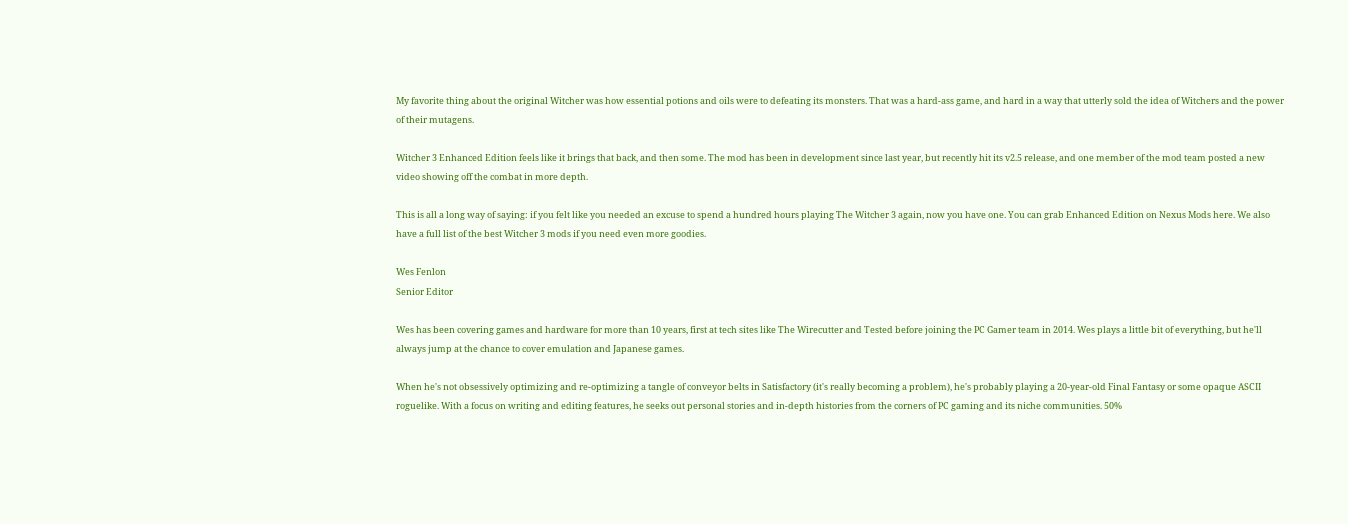My favorite thing about the original Witcher was how essential potions and oils were to defeating its monsters. That was a hard-ass game, and hard in a way that utterly sold the idea of Witchers and the power of their mutagens.

Witcher 3 Enhanced Edition feels like it brings that back, and then some. The mod has been in development since last year, but recently hit its v2.5 release, and one member of the mod team posted a new video showing off the combat in more depth.

This is all a long way of saying: if you felt like you needed an excuse to spend a hundred hours playing The Witcher 3 again, now you have one. You can grab Enhanced Edition on Nexus Mods here. We also have a full list of the best Witcher 3 mods if you need even more goodies.

Wes Fenlon
Senior Editor

Wes has been covering games and hardware for more than 10 years, first at tech sites like The Wirecutter and Tested before joining the PC Gamer team in 2014. Wes plays a little bit of everything, but he'll always jump at the chance to cover emulation and Japanese games.

When he's not obsessively optimizing and re-optimizing a tangle of conveyor belts in Satisfactory (it's really becoming a problem), he's probably playing a 20-year-old Final Fantasy or some opaque ASCII roguelike. With a focus on writing and editing features, he seeks out personal stories and in-depth histories from the corners of PC gaming and its niche communities. 50%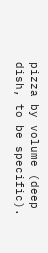pizza by volume (deep dish, to be specific).